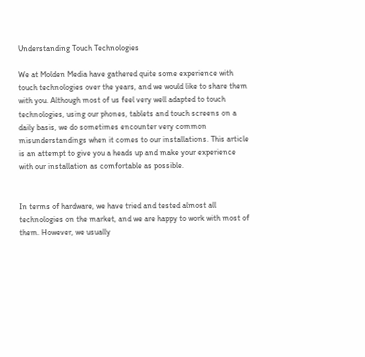Understanding Touch Technologies

We at Molden Media have gathered quite some experience with touch technologies over the years, and we would like to share them with you. Although most of us feel very well adapted to touch technologies, using our phones, tablets and touch screens on a daily basis, we do sometimes encounter very common misunderstandings when it comes to our installations. This article is an attempt to give you a heads up and make your experience with our installation as comfortable as possible.


In terms of hardware, we have tried and tested almost all technologies on the market, and we are happy to work with most of them. However, we usually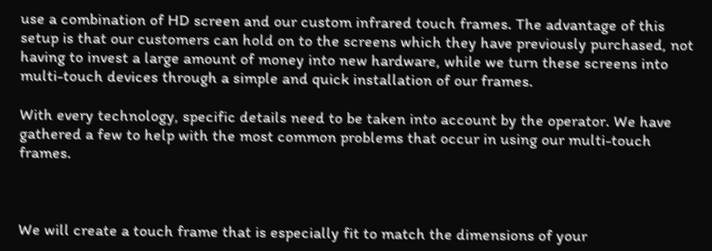use a combination of HD screen and our custom infrared touch frames. The advantage of this setup is that our customers can hold on to the screens which they have previously purchased, not having to invest a large amount of money into new hardware, while we turn these screens into multi-touch devices through a simple and quick installation of our frames.

With every technology, specific details need to be taken into account by the operator. We have gathered a few to help with the most common problems that occur in using our multi-touch frames.



We will create a touch frame that is especially fit to match the dimensions of your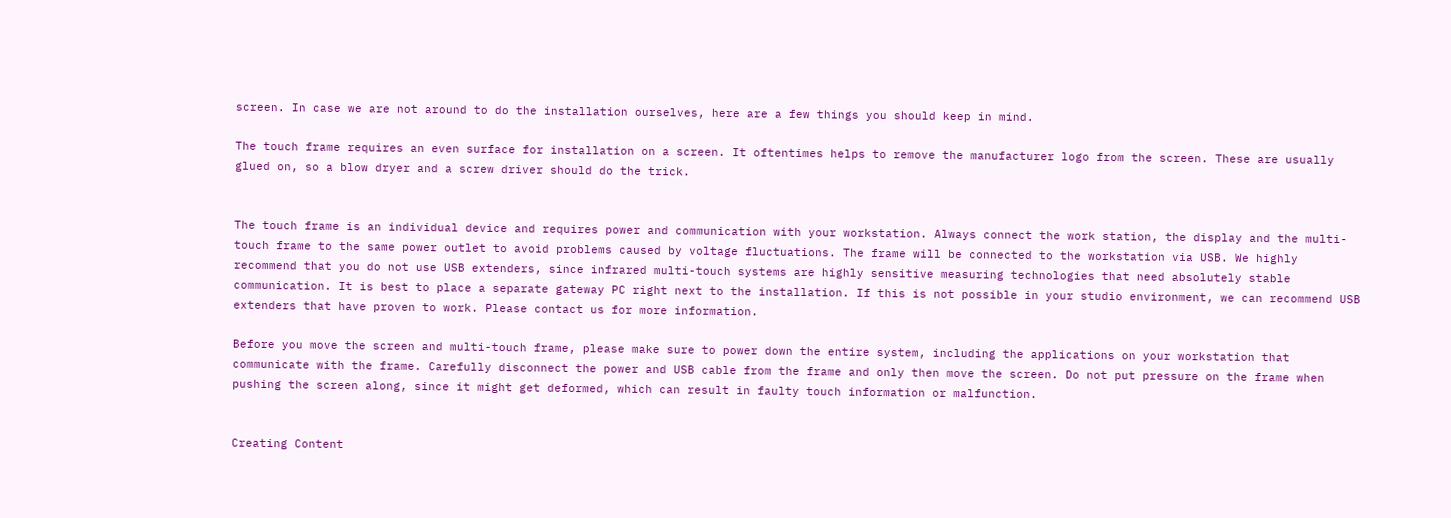screen. In case we are not around to do the installation ourselves, here are a few things you should keep in mind.

The touch frame requires an even surface for installation on a screen. It oftentimes helps to remove the manufacturer logo from the screen. These are usually glued on, so a blow dryer and a screw driver should do the trick.


The touch frame is an individual device and requires power and communication with your workstation. Always connect the work station, the display and the multi-touch frame to the same power outlet to avoid problems caused by voltage fluctuations. The frame will be connected to the workstation via USB. We highly recommend that you do not use USB extenders, since infrared multi-touch systems are highly sensitive measuring technologies that need absolutely stable communication. It is best to place a separate gateway PC right next to the installation. If this is not possible in your studio environment, we can recommend USB extenders that have proven to work. Please contact us for more information.

Before you move the screen and multi-touch frame, please make sure to power down the entire system, including the applications on your workstation that communicate with the frame. Carefully disconnect the power and USB cable from the frame and only then move the screen. Do not put pressure on the frame when pushing the screen along, since it might get deformed, which can result in faulty touch information or malfunction.


Creating Content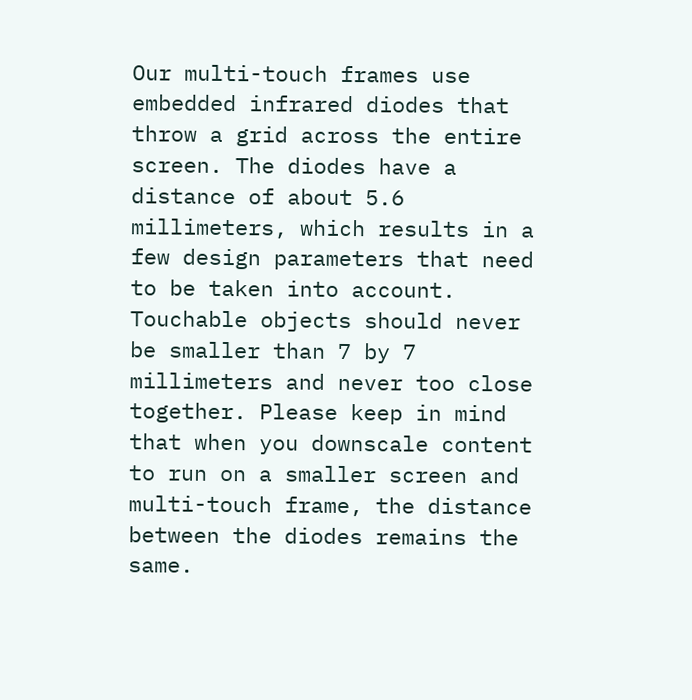Our multi-touch frames use embedded infrared diodes that throw a grid across the entire screen. The diodes have a distance of about 5.6 millimeters, which results in a few design parameters that need to be taken into account. Touchable objects should never be smaller than 7 by 7 millimeters and never too close together. Please keep in mind that when you downscale content to run on a smaller screen and multi-touch frame, the distance between the diodes remains the same.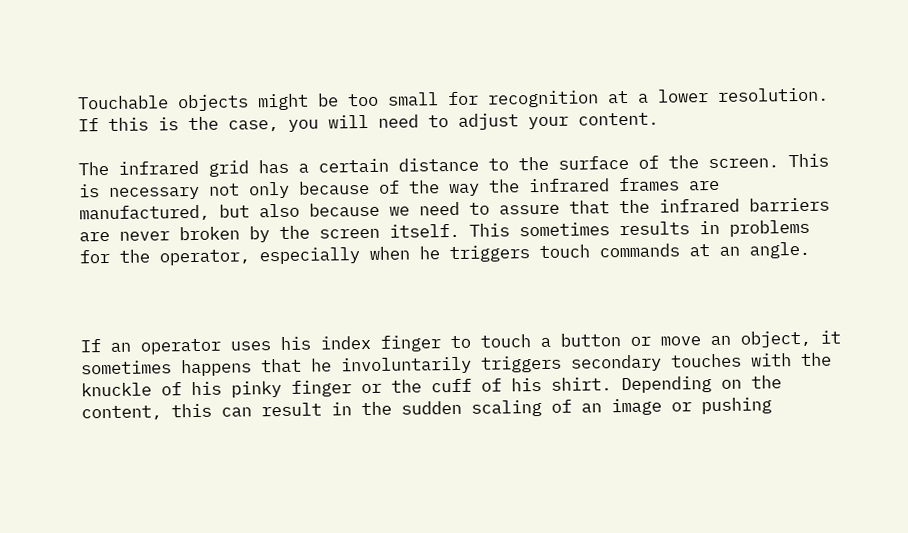Touchable objects might be too small for recognition at a lower resolution. If this is the case, you will need to adjust your content.

The infrared grid has a certain distance to the surface of the screen. This is necessary not only because of the way the infrared frames are manufactured, but also because we need to assure that the infrared barriers are never broken by the screen itself. This sometimes results in problems for the operator, especially when he triggers touch commands at an angle.



If an operator uses his index finger to touch a button or move an object, it sometimes happens that he involuntarily triggers secondary touches with the knuckle of his pinky finger or the cuff of his shirt. Depending on the content, this can result in the sudden scaling of an image or pushing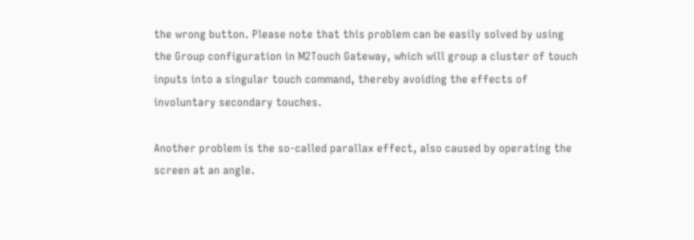the wrong button. Please note that this problem can be easily solved by using the Group configuration in M2Touch Gateway, which will group a cluster of touch inputs into a singular touch command, thereby avoiding the effects of involuntary secondary touches.

Another problem is the so-called parallax effect, also caused by operating the screen at an angle.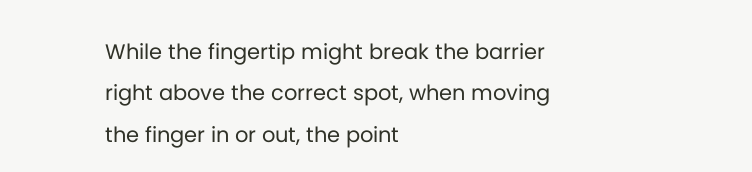While the fingertip might break the barrier right above the correct spot, when moving the finger in or out, the point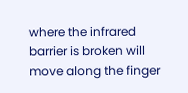where the infrared barrier is broken will move along the finger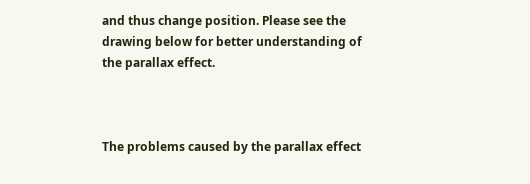and thus change position. Please see the drawing below for better understanding of the parallax effect.



The problems caused by the parallax effect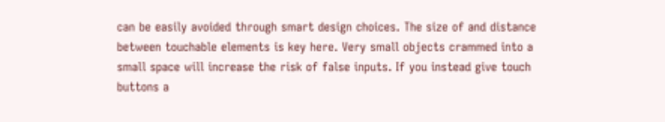can be easily avoided through smart design choices. The size of and distance between touchable elements is key here. Very small objects crammed into a small space will increase the risk of false inputs. If you instead give touch buttons a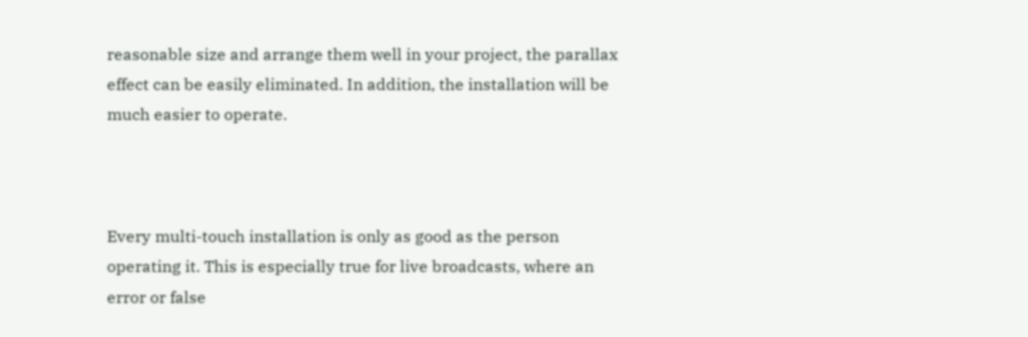reasonable size and arrange them well in your project, the parallax effect can be easily eliminated. In addition, the installation will be much easier to operate.



Every multi-touch installation is only as good as the person operating it. This is especially true for live broadcasts, where an error or false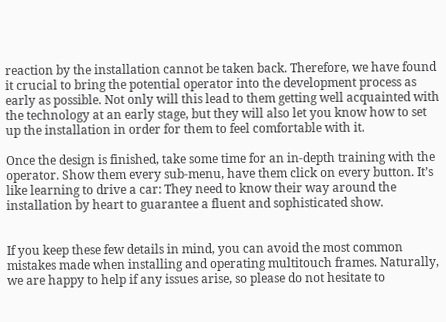reaction by the installation cannot be taken back. Therefore, we have found it crucial to bring the potential operator into the development process as early as possible. Not only will this lead to them getting well acquainted with the technology at an early stage, but they will also let you know how to set up the installation in order for them to feel comfortable with it.

Once the design is finished, take some time for an in-depth training with the operator. Show them every sub-menu, have them click on every button. It’s like learning to drive a car: They need to know their way around the installation by heart to guarantee a fluent and sophisticated show.


If you keep these few details in mind, you can avoid the most common mistakes made when installing and operating multitouch frames. Naturally, we are happy to help if any issues arise, so please do not hesitate to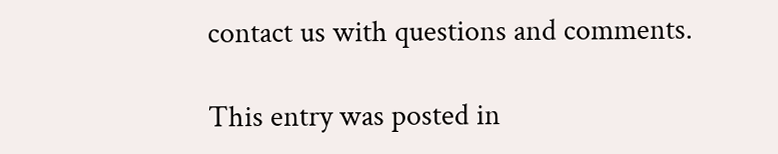contact us with questions and comments.

This entry was posted in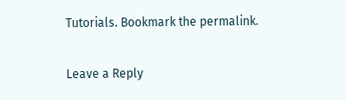Tutorials. Bookmark the permalink.

Leave a Reply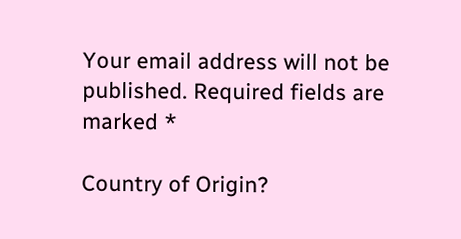Your email address will not be published. Required fields are marked *

Country of Origin?